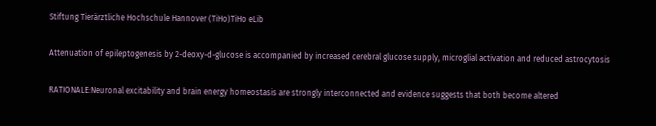Stiftung Tierärztliche Hochschule Hannover (TiHo)TiHo eLib

Attenuation of epileptogenesis by 2-deoxy-d-glucose is accompanied by increased cerebral glucose supply, microglial activation and reduced astrocytosis

RATIONALE:Neuronal excitability and brain energy homeostasis are strongly interconnected and evidence suggests that both become altered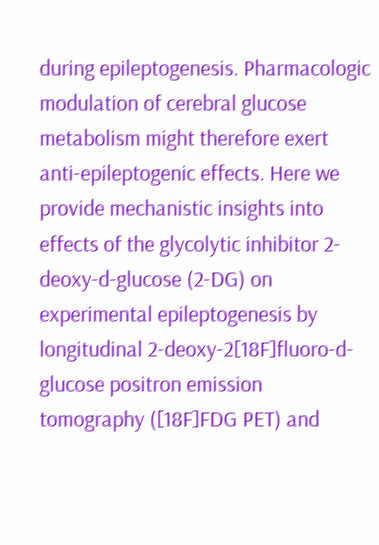during epileptogenesis. Pharmacologic modulation of cerebral glucose metabolism might therefore exert anti-epileptogenic effects. Here we provide mechanistic insights into effects of the glycolytic inhibitor 2-deoxy-d-glucose (2-DG) on experimental epileptogenesis by longitudinal 2-deoxy-2[18F]fluoro-d-glucose positron emission tomography ([18F]FDG PET) and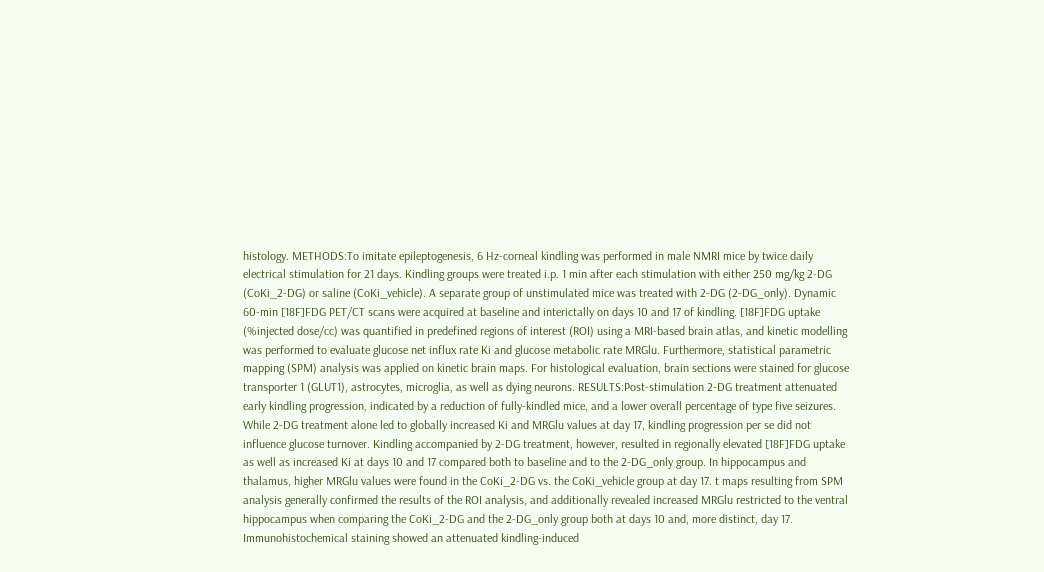histology. METHODS:To imitate epileptogenesis, 6 Hz-corneal kindling was performed in male NMRI mice by twice daily electrical stimulation for 21 days. Kindling groups were treated i.p. 1 min after each stimulation with either 250 mg/kg 2-DG (CoKi_2-DG) or saline (CoKi_vehicle). A separate group of unstimulated mice was treated with 2-DG (2-DG_only). Dynamic 60-min [18F]FDG PET/CT scans were acquired at baseline and interictally on days 10 and 17 of kindling. [18F]FDG uptake (%injected dose/cc) was quantified in predefined regions of interest (ROI) using a MRI-based brain atlas, and kinetic modelling was performed to evaluate glucose net influx rate Ki and glucose metabolic rate MRGlu. Furthermore, statistical parametric mapping (SPM) analysis was applied on kinetic brain maps. For histological evaluation, brain sections were stained for glucose transporter 1 (GLUT1), astrocytes, microglia, as well as dying neurons. RESULTS:Post-stimulation 2-DG treatment attenuated early kindling progression, indicated by a reduction of fully-kindled mice, and a lower overall percentage of type five seizures. While 2-DG treatment alone led to globally increased Ki and MRGlu values at day 17, kindling progression per se did not influence glucose turnover. Kindling accompanied by 2-DG treatment, however, resulted in regionally elevated [18F]FDG uptake as well as increased Ki at days 10 and 17 compared both to baseline and to the 2-DG_only group. In hippocampus and thalamus, higher MRGlu values were found in the CoKi_2-DG vs. the CoKi_vehicle group at day 17. t maps resulting from SPM analysis generally confirmed the results of the ROI analysis, and additionally revealed increased MRGlu restricted to the ventral hippocampus when comparing the CoKi_2-DG and the 2-DG_only group both at days 10 and, more distinct, day 17. Immunohistochemical staining showed an attenuated kindling-induced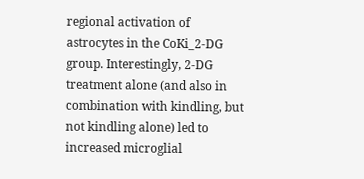regional activation of astrocytes in the CoKi_2-DG group. Interestingly, 2-DG treatment alone (and also in combination with kindling, but not kindling alone) led to increased microglial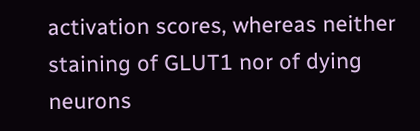activation scores, whereas neither staining of GLUT1 nor of dying neurons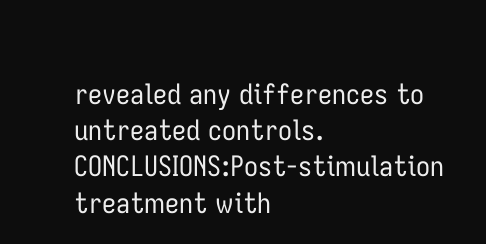revealed any differences to untreated controls. CONCLUSIONS:Post-stimulation treatment with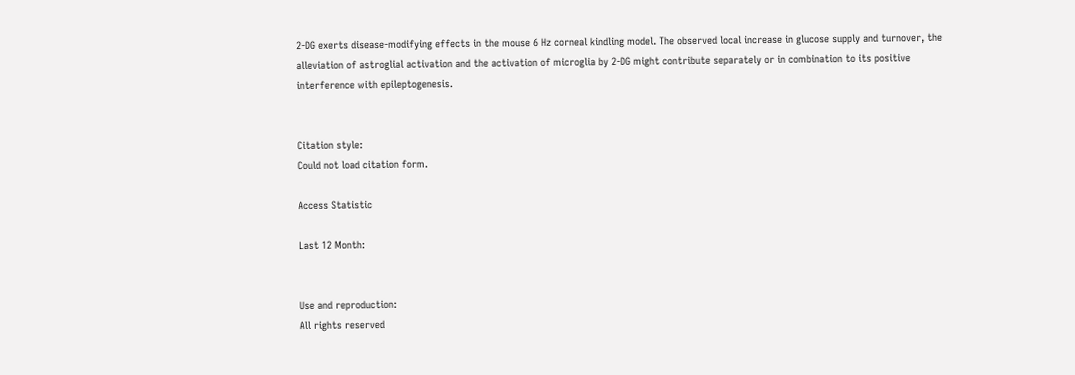2-DG exerts disease-modifying effects in the mouse 6 Hz corneal kindling model. The observed local increase in glucose supply and turnover, the alleviation of astroglial activation and the activation of microglia by 2-DG might contribute separately or in combination to its positive interference with epileptogenesis.


Citation style:
Could not load citation form.

Access Statistic

Last 12 Month:


Use and reproduction:
All rights reserved